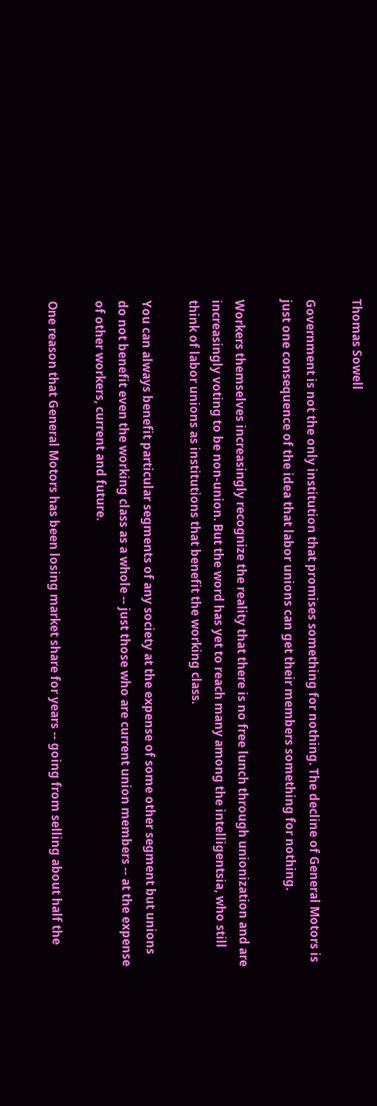Thomas Sowell

Government is not the only institution that promises something for nothing. The decline of General Motors is just one consequence of the idea that labor unions can get their members something for nothing.

Workers themselves increasingly recognize the reality that there is no free lunch through unionization and are increasingly voting to be non-union. But the word has yet to reach many among the intelligentsia, who still think of labor unions as institutions that benefit the working class.

You can always benefit particular segments of any society at the expense of some other segment but unions do not benefit even the working class as a whole -- just those who are current union members -- at the expense of other workers, current and future.

One reason that General Motors has been losing market share for years -- going from selling about half the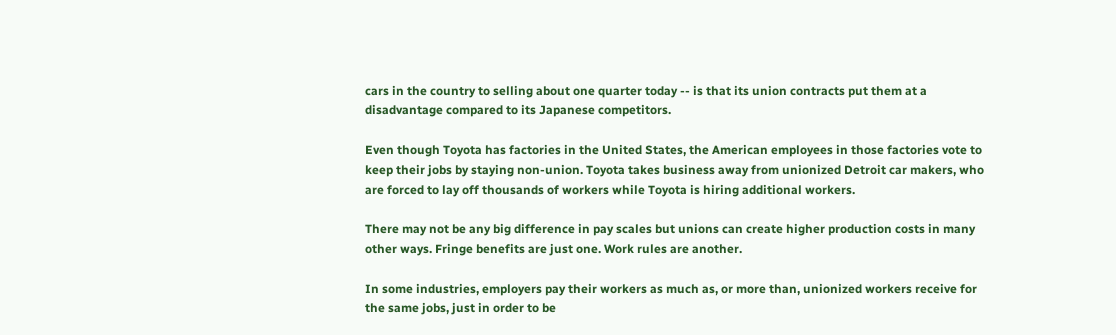cars in the country to selling about one quarter today -- is that its union contracts put them at a disadvantage compared to its Japanese competitors.

Even though Toyota has factories in the United States, the American employees in those factories vote to keep their jobs by staying non-union. Toyota takes business away from unionized Detroit car makers, who are forced to lay off thousands of workers while Toyota is hiring additional workers.

There may not be any big difference in pay scales but unions can create higher production costs in many other ways. Fringe benefits are just one. Work rules are another.

In some industries, employers pay their workers as much as, or more than, unionized workers receive for the same jobs, just in order to be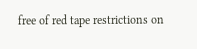free of red tape restrictions on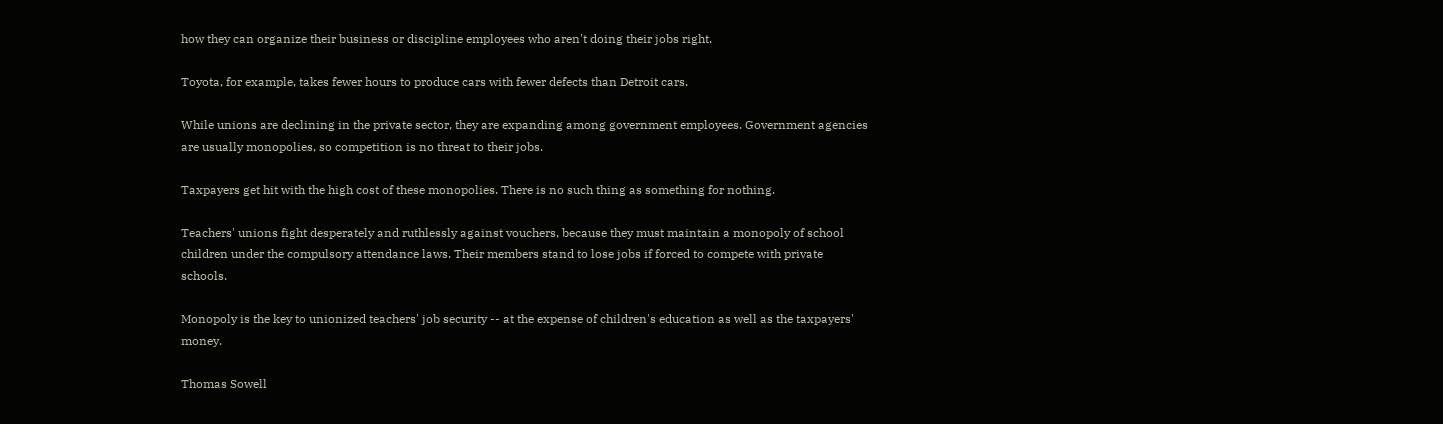how they can organize their business or discipline employees who aren't doing their jobs right.

Toyota, for example, takes fewer hours to produce cars with fewer defects than Detroit cars.

While unions are declining in the private sector, they are expanding among government employees. Government agencies are usually monopolies, so competition is no threat to their jobs.

Taxpayers get hit with the high cost of these monopolies. There is no such thing as something for nothing.

Teachers' unions fight desperately and ruthlessly against vouchers, because they must maintain a monopoly of school children under the compulsory attendance laws. Their members stand to lose jobs if forced to compete with private schools.

Monopoly is the key to unionized teachers' job security -- at the expense of children's education as well as the taxpayers' money.

Thomas Sowell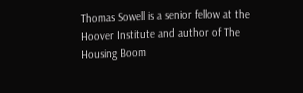Thomas Sowell is a senior fellow at the Hoover Institute and author of The Housing Boom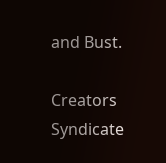and Bust.

Creators Syndicate